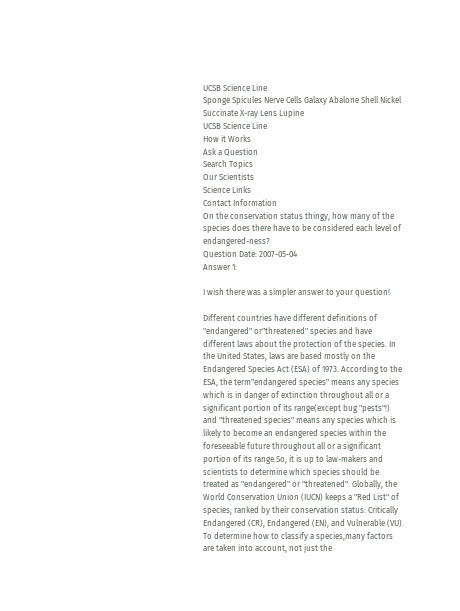UCSB Science Line
Sponge Spicules Nerve Cells Galaxy Abalone Shell Nickel Succinate X-ray Lens Lupine
UCSB Science Line
How it Works
Ask a Question
Search Topics
Our Scientists
Science Links
Contact Information
On the conservation status thingy, how many of the species does there have to be considered each level of endangered-ness?
Question Date: 2007-05-04
Answer 1:

I wish there was a simpler answer to your question!

Different countries have different definitions of "endangered" or"threatened" species and have different laws about the protection of the species. In the United States, laws are based mostly on the Endangered Species Act (ESA) of 1973. According to the ESA, the term"endangered species" means any species which is in danger of extinction throughout all or a significant portion of its range(except bug "pests"!) and "threatened species" means any species which is likely to become an endangered species within the foreseeable future throughout all or a significant portion of its range.So, it is up to law-makers and scientists to determine which species should be treated as "endangered" or "threatened". Globally, the World Conservation Union (IUCN) keeps a "Red List" of species, ranked by their conservation status: Critically Endangered (CR), Endangered (EN), and Vulnerable (VU). To determine how to classify a species,many factors are taken into account, not just the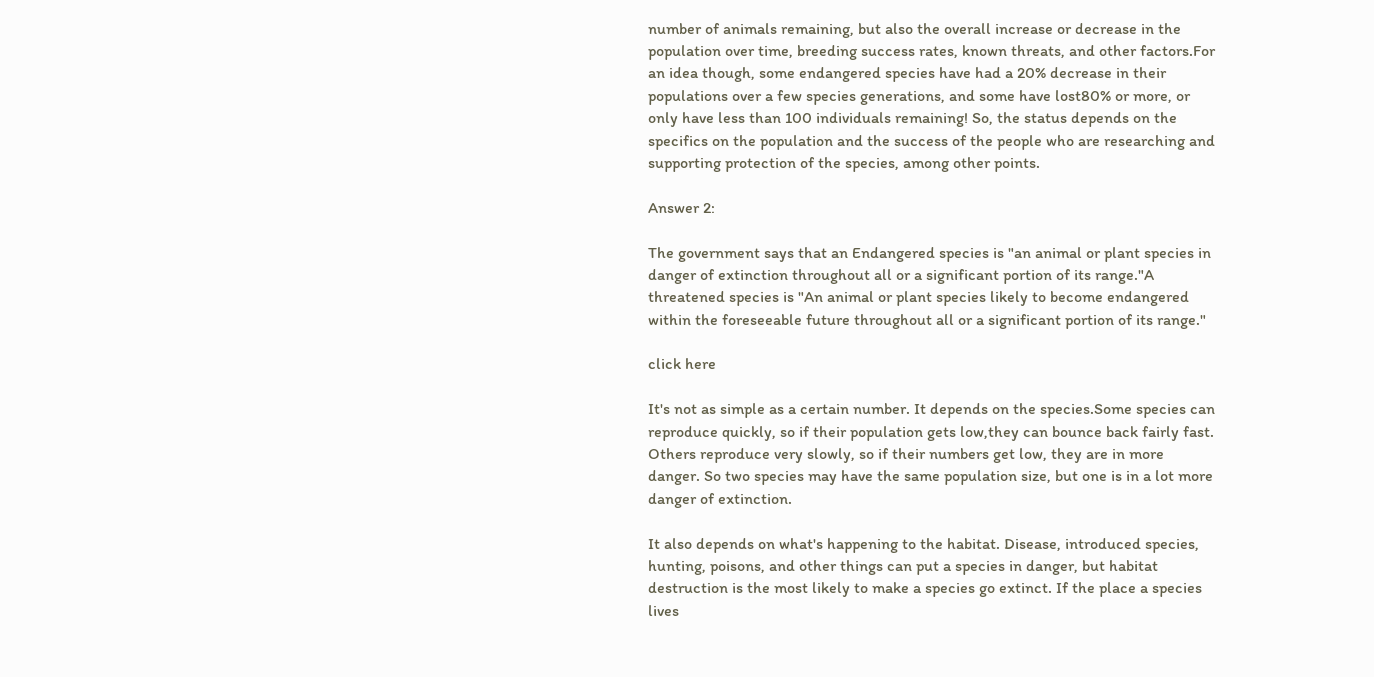number of animals remaining, but also the overall increase or decrease in the population over time, breeding success rates, known threats, and other factors.For an idea though, some endangered species have had a 20% decrease in their populations over a few species generations, and some have lost80% or more, or only have less than 100 individuals remaining! So, the status depends on the specifics on the population and the success of the people who are researching and supporting protection of the species, among other points.

Answer 2:

The government says that an Endangered species is "an animal or plant species in danger of extinction throughout all or a significant portion of its range."A threatened species is "An animal or plant species likely to become endangered within the foreseeable future throughout all or a significant portion of its range."

click here

It's not as simple as a certain number. It depends on the species.Some species can reproduce quickly, so if their population gets low,they can bounce back fairly fast. Others reproduce very slowly, so if their numbers get low, they are in more danger. So two species may have the same population size, but one is in a lot more danger of extinction.

It also depends on what's happening to the habitat. Disease, introduced species, hunting, poisons, and other things can put a species in danger, but habitat destruction is the most likely to make a species go extinct. If the place a species lives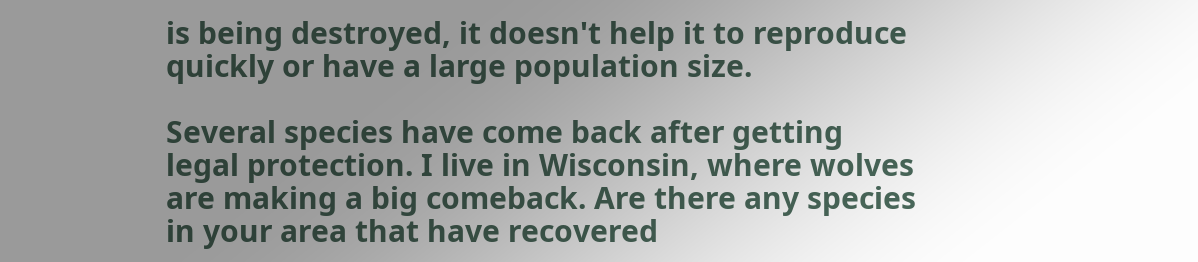is being destroyed, it doesn't help it to reproduce quickly or have a large population size.

Several species have come back after getting legal protection. I live in Wisconsin, where wolves are making a big comeback. Are there any species in your area that have recovered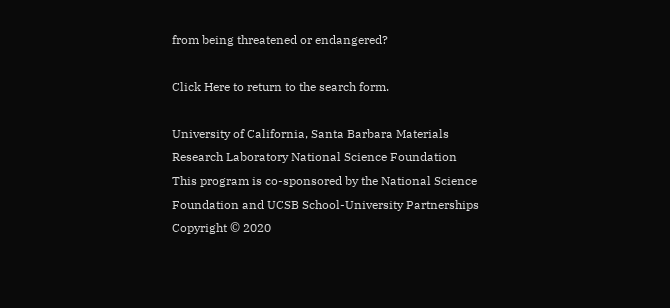from being threatened or endangered?

Click Here to return to the search form.

University of California, Santa Barbara Materials Research Laboratory National Science Foundation
This program is co-sponsored by the National Science Foundation and UCSB School-University Partnerships
Copyright © 2020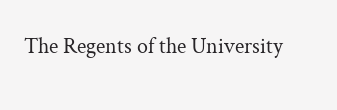The Regents of the University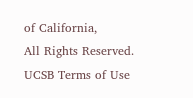of California,
All Rights Reserved.
UCSB Terms of Use